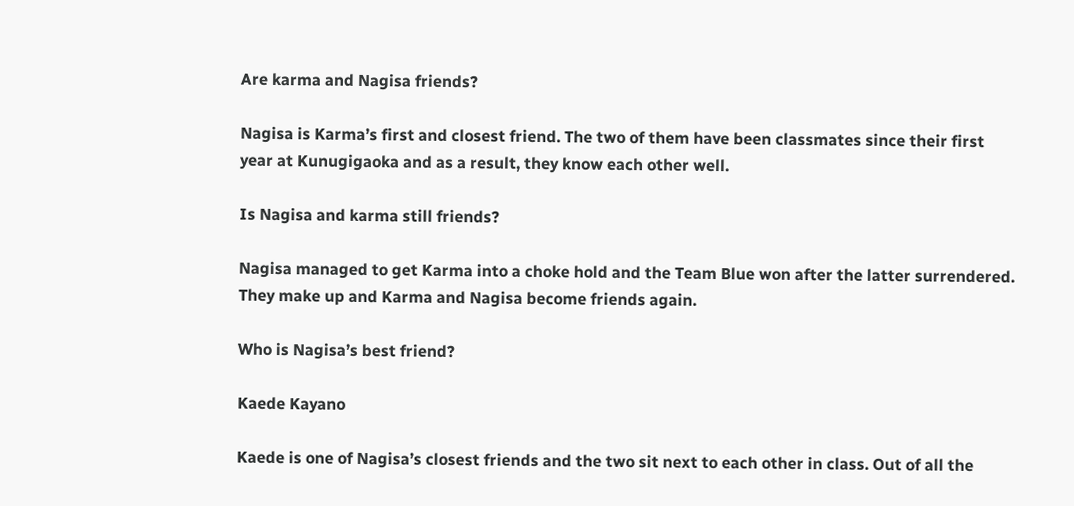Are karma and Nagisa friends?

Nagisa is Karma’s first and closest friend. The two of them have been classmates since their first year at Kunugigaoka and as a result, they know each other well.

Is Nagisa and karma still friends?

Nagisa managed to get Karma into a choke hold and the Team Blue won after the latter surrendered. They make up and Karma and Nagisa become friends again.

Who is Nagisa’s best friend?

Kaede Kayano

Kaede is one of Nagisa’s closest friends and the two sit next to each other in class. Out of all the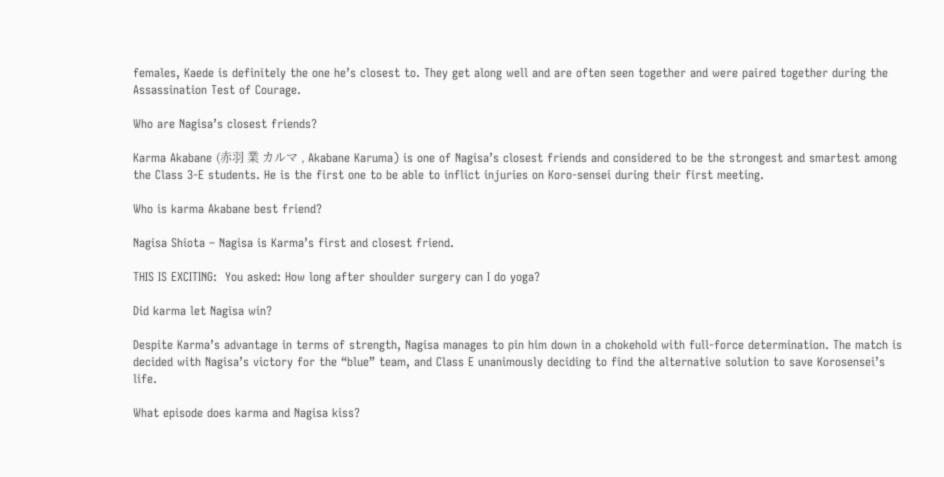females, Kaede is definitely the one he’s closest to. They get along well and are often seen together and were paired together during the Assassination Test of Courage.

Who are Nagisa’s closest friends?

Karma Akabane (赤羽 業 カルマ , Akabane Karuma) is one of Nagisa’s closest friends and considered to be the strongest and smartest among the Class 3-E students. He is the first one to be able to inflict injuries on Koro-sensei during their first meeting.

Who is karma Akabane best friend?

Nagisa Shiota – Nagisa is Karma’s first and closest friend.

THIS IS EXCITING:  You asked: How long after shoulder surgery can I do yoga?

Did karma let Nagisa win?

Despite Karma’s advantage in terms of strength, Nagisa manages to pin him down in a chokehold with full-force determination. The match is decided with Nagisa’s victory for the “blue” team, and Class E unanimously deciding to find the alternative solution to save Korosensei’s life.

What episode does karma and Nagisa kiss?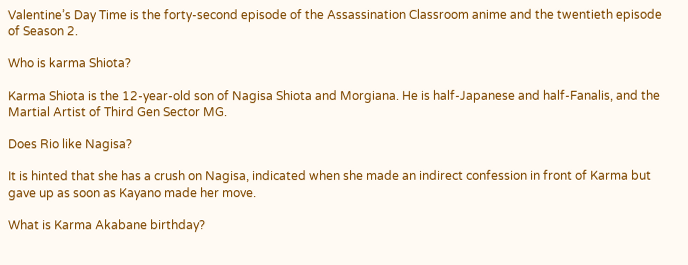Valentine’s Day Time is the forty-second episode of the Assassination Classroom anime and the twentieth episode of Season 2.

Who is karma Shiota?

Karma Shiota is the 12-year-old son of Nagisa Shiota and Morgiana. He is half-Japanese and half-Fanalis, and the Martial Artist of Third Gen Sector MG.

Does Rio like Nagisa?

It is hinted that she has a crush on Nagisa, indicated when she made an indirect confession in front of Karma but gave up as soon as Kayano made her move.

What is Karma Akabane birthday?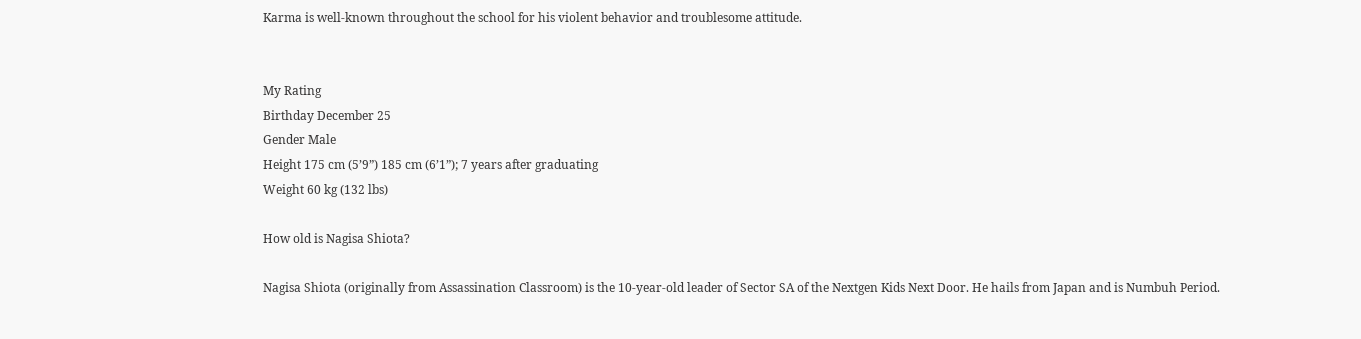Karma is well-known throughout the school for his violent behavior and troublesome attitude.


My Rating
Birthday December 25
Gender Male
Height 175 cm (5’9”) 185 cm (6’1”); 7 years after graduating
Weight 60 kg (132 lbs)

How old is Nagisa Shiota?

Nagisa Shiota (originally from Assassination Classroom) is the 10-year-old leader of Sector SA of the Nextgen Kids Next Door. He hails from Japan and is Numbuh Period.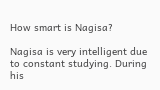How smart is Nagisa?

Nagisa is very intelligent due to constant studying. During his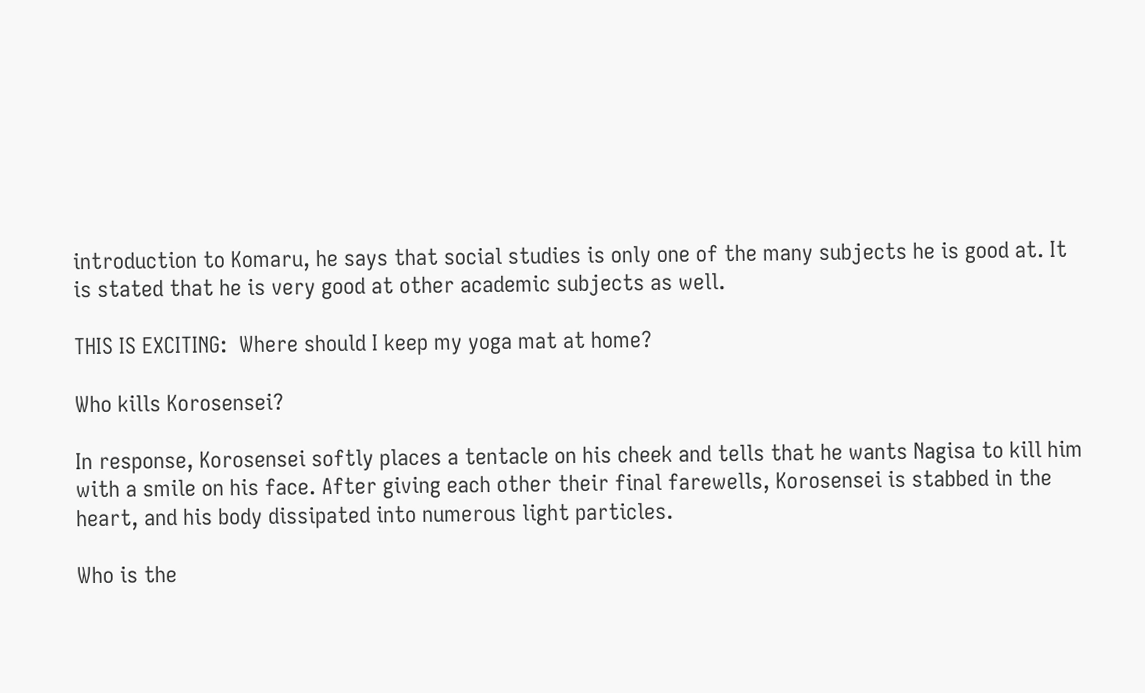introduction to Komaru, he says that social studies is only one of the many subjects he is good at. It is stated that he is very good at other academic subjects as well.

THIS IS EXCITING:  Where should I keep my yoga mat at home?

Who kills Korosensei?

In response, Korosensei softly places a tentacle on his cheek and tells that he wants Nagisa to kill him with a smile on his face. After giving each other their final farewells, Korosensei is stabbed in the heart, and his body dissipated into numerous light particles.

Who is the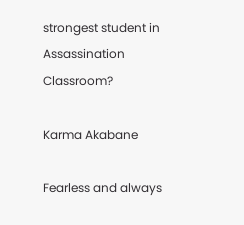strongest student in Assassination Classroom?

Karma Akabane

Fearless and always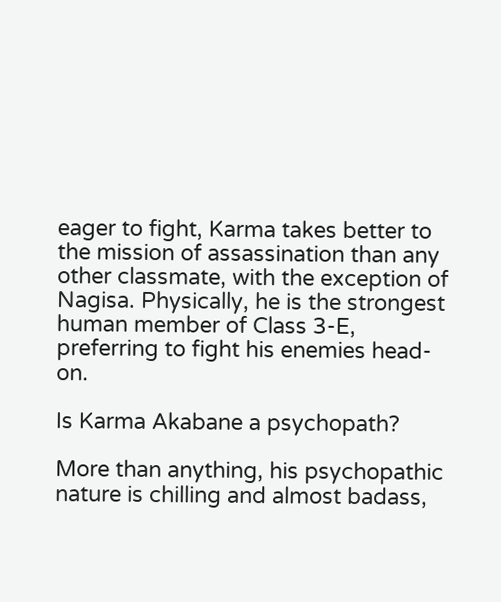eager to fight, Karma takes better to the mission of assassination than any other classmate, with the exception of Nagisa. Physically, he is the strongest human member of Class 3-E, preferring to fight his enemies head-on.

Is Karma Akabane a psychopath?

More than anything, his psychopathic nature is chilling and almost badass,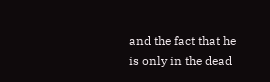and the fact that he is only in the dead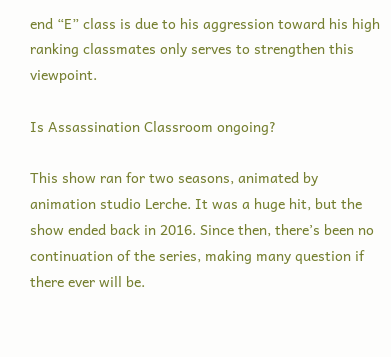end “E” class is due to his aggression toward his high ranking classmates only serves to strengthen this viewpoint.

Is Assassination Classroom ongoing?

This show ran for two seasons, animated by animation studio Lerche. It was a huge hit, but the show ended back in 2016. Since then, there’s been no continuation of the series, making many question if there ever will be.